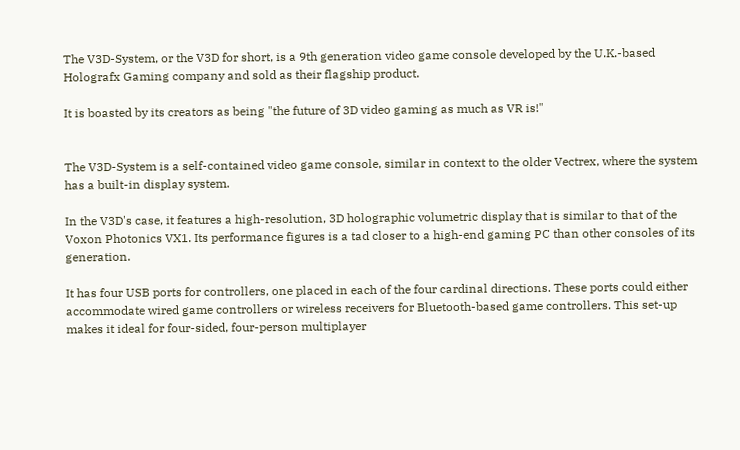The V3D-System, or the V3D for short, is a 9th generation video game console developed by the U.K.-based Holografx Gaming company and sold as their flagship product.

It is boasted by its creators as being "the future of 3D video gaming as much as VR is!"


The V3D-System is a self-contained video game console, similar in context to the older Vectrex, where the system has a built-in display system.

In the V3D's case, it features a high-resolution, 3D holographic volumetric display that is similar to that of the Voxon Photonics VX1. Its performance figures is a tad closer to a high-end gaming PC than other consoles of its generation.

It has four USB ports for controllers, one placed in each of the four cardinal directions. These ports could either accommodate wired game controllers or wireless receivers for Bluetooth-based game controllers. This set-up makes it ideal for four-sided, four-person multiplayer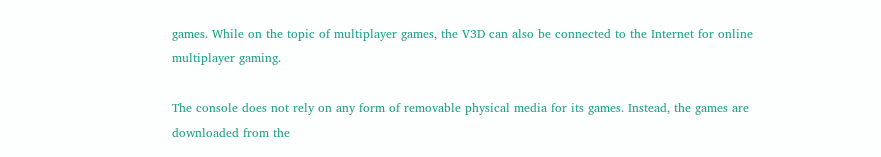games. While on the topic of multiplayer games, the V3D can also be connected to the Internet for online multiplayer gaming.

The console does not rely on any form of removable physical media for its games. Instead, the games are downloaded from the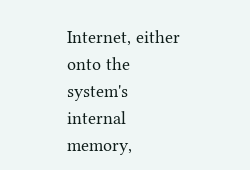Internet, either onto the system's internal memory,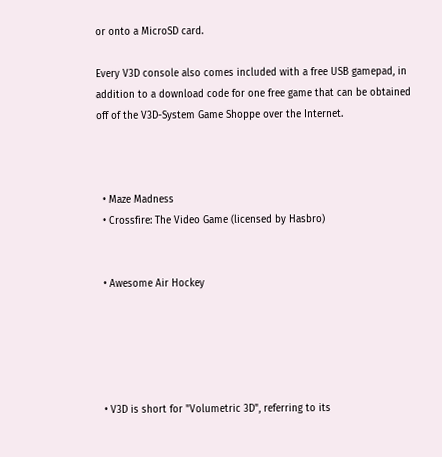or onto a MicroSD card.

Every V3D console also comes included with a free USB gamepad, in addition to a download code for one free game that can be obtained off of the V3D-System Game Shoppe over the Internet.



  • Maze Madness
  • Crossfire: The Video Game (licensed by Hasbro)


  • Awesome Air Hockey





  • V3D is short for "Volumetric 3D", referring to its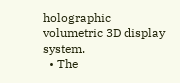holographic volumetric 3D display system.
  • The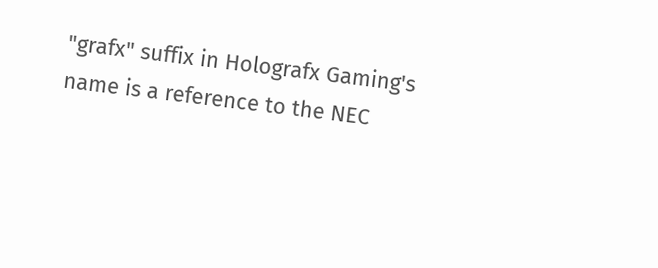"grafx" suffix in Holografx Gaming's name is a reference to the NEC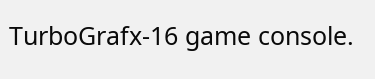TurboGrafx-16 game console.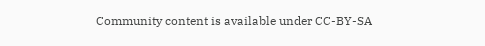Community content is available under CC-BY-SA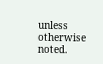unless otherwise noted.